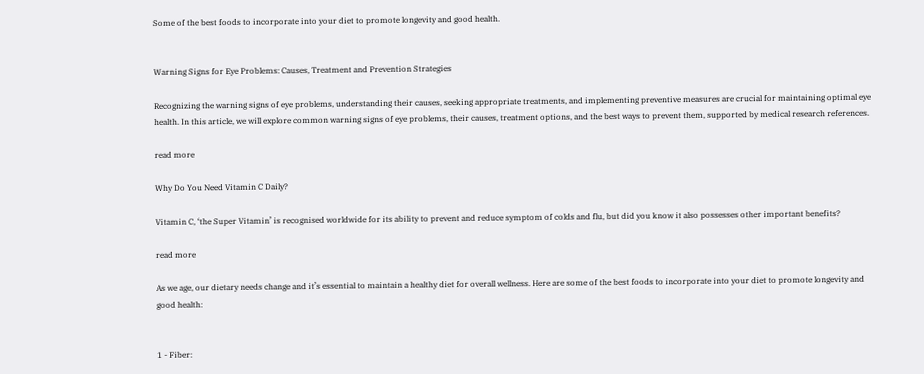Some of the best foods to incorporate into your diet to promote longevity and good health.


Warning Signs for Eye Problems: Causes, Treatment and Prevention Strategies

Recognizing the warning signs of eye problems, understanding their causes, seeking appropriate treatments, and implementing preventive measures are crucial for maintaining optimal eye health. In this article, we will explore common warning signs of eye problems, their causes, treatment options, and the best ways to prevent them, supported by medical research references.

read more

Why Do You Need Vitamin C Daily?

Vitamin C, ‘the Super Vitamin’ is recognised worldwide for its ability to prevent and reduce symptom of colds and flu, but did you know it also possesses other important benefits?

read more

As we age, our dietary needs change and it’s essential to maintain a healthy diet for overall wellness. Here are some of the best foods to incorporate into your diet to promote longevity and good health:


1 - Fiber: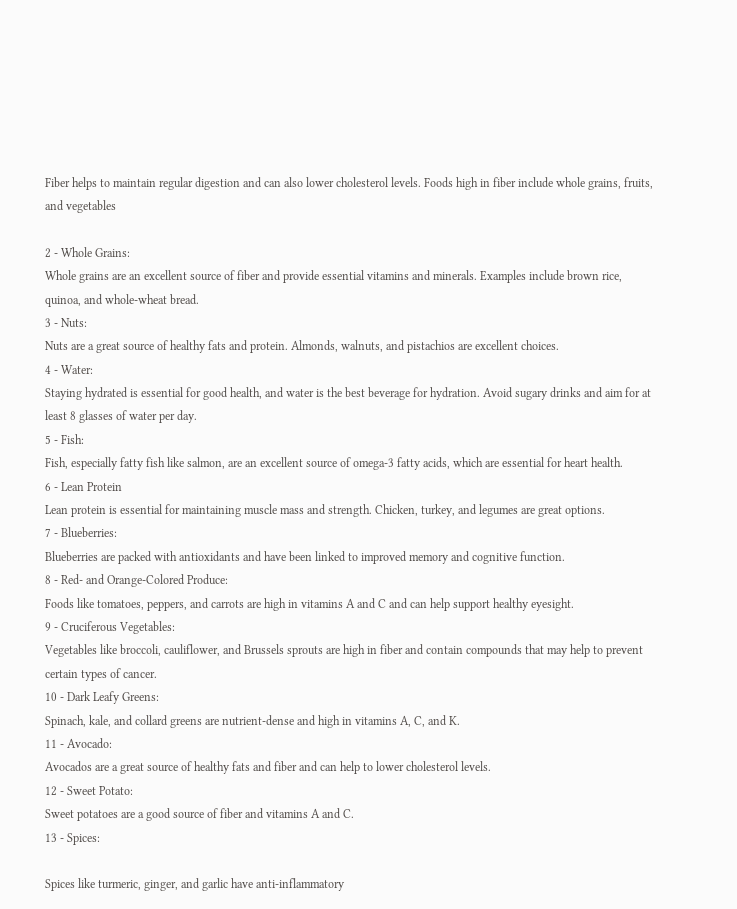Fiber helps to maintain regular digestion and can also lower cholesterol levels. Foods high in fiber include whole grains, fruits, and vegetables

2 - Whole Grains:
Whole grains are an excellent source of fiber and provide essential vitamins and minerals. Examples include brown rice, quinoa, and whole-wheat bread.
3 - Nuts:
Nuts are a great source of healthy fats and protein. Almonds, walnuts, and pistachios are excellent choices.
4 - Water:
Staying hydrated is essential for good health, and water is the best beverage for hydration. Avoid sugary drinks and aim for at least 8 glasses of water per day.
5 - Fish:
Fish, especially fatty fish like salmon, are an excellent source of omega-3 fatty acids, which are essential for heart health.
6 - Lean Protein
Lean protein is essential for maintaining muscle mass and strength. Chicken, turkey, and legumes are great options.
7 - Blueberries:
Blueberries are packed with antioxidants and have been linked to improved memory and cognitive function.
8 - Red- and Orange-Colored Produce:
Foods like tomatoes, peppers, and carrots are high in vitamins A and C and can help support healthy eyesight.
9 - Cruciferous Vegetables:
Vegetables like broccoli, cauliflower, and Brussels sprouts are high in fiber and contain compounds that may help to prevent certain types of cancer.
10 - Dark Leafy Greens:
Spinach, kale, and collard greens are nutrient-dense and high in vitamins A, C, and K.
11 - Avocado:
Avocados are a great source of healthy fats and fiber and can help to lower cholesterol levels.
12 - Sweet Potato:
Sweet potatoes are a good source of fiber and vitamins A and C.
13 - Spices:

Spices like turmeric, ginger, and garlic have anti-inflammatory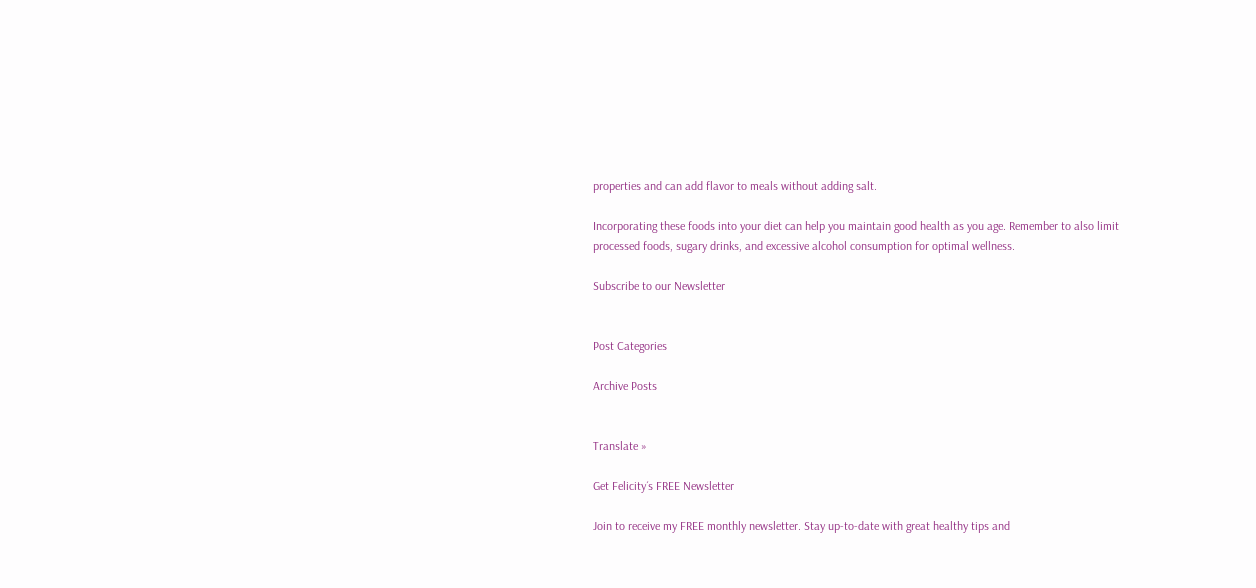properties and can add flavor to meals without adding salt.

Incorporating these foods into your diet can help you maintain good health as you age. Remember to also limit processed foods, sugary drinks, and excessive alcohol consumption for optimal wellness.

Subscribe to our Newsletter


Post Categories

Archive Posts


Translate »

Get Felicity´s FREE Newsletter

Join to receive my FREE monthly newsletter. Stay up-to-date with great healthy tips and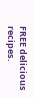FREE delicious recipes.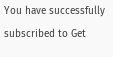You have successfully subscribed to Get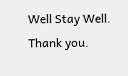Well Stay Well. Thank you.